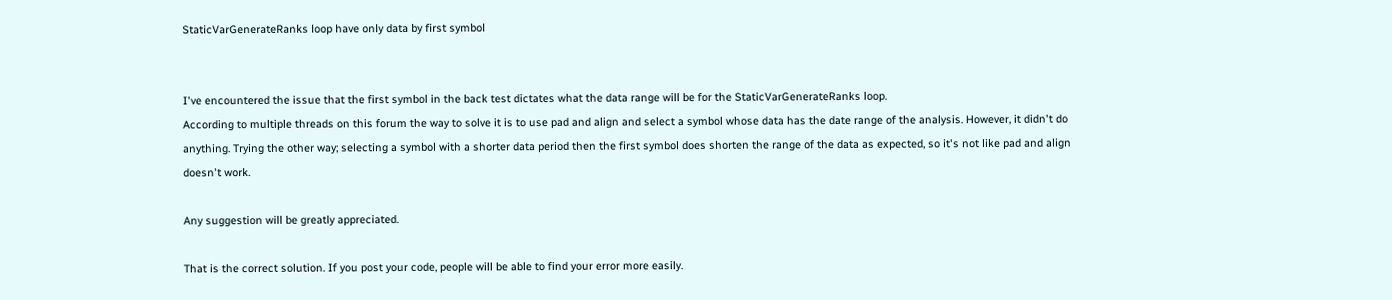StaticVarGenerateRanks loop have only data by first symbol


I've encountered the issue that the first symbol in the back test dictates what the data range will be for the StaticVarGenerateRanks loop.
According to multiple threads on this forum the way to solve it is to use pad and align and select a symbol whose data has the date range of the analysis. However, it didn't do anything. Trying the other way; selecting a symbol with a shorter data period then the first symbol does shorten the range of the data as expected, so it's not like pad and align doesn't work.

Any suggestion will be greatly appreciated.

That is the correct solution. If you post your code, people will be able to find your error more easily.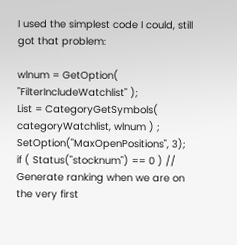I used the simplest code I could, still got that problem:

wlnum = GetOption( "FilterIncludeWatchlist" );
List = CategoryGetSymbols( categoryWatchlist, wlnum ) ;
SetOption("MaxOpenPositions", 3);
if ( Status("stocknum") == 0 ) // Generate ranking when we are on the very first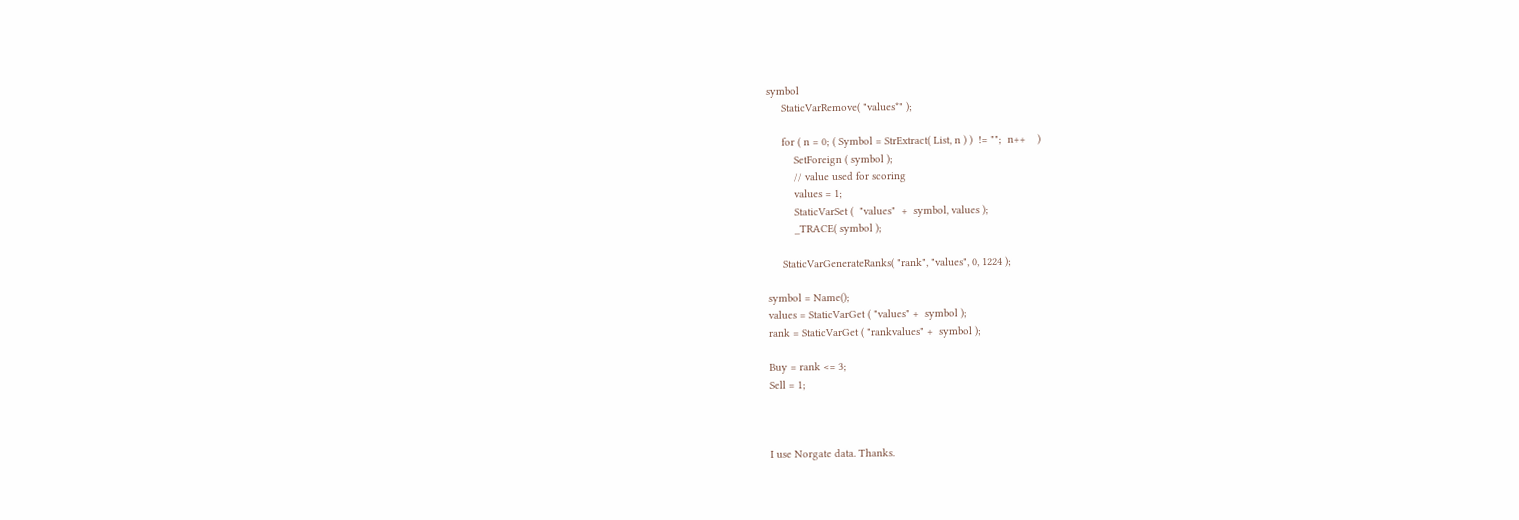symbol
     StaticVarRemove( "values*" );

     for ( n = 0; ( Symbol = StrExtract( List, n ) )  != "";  n++    )
         SetForeign ( symbol );
         // value used for scoring
         values = 1;
         StaticVarSet (  "values"  +  symbol, values );
         _TRACE( symbol );

     StaticVarGenerateRanks( "rank", "values", 0, 1224 );

symbol = Name();
values = StaticVarGet ( "values" +  symbol );
rank = StaticVarGet ( "rankvalues" +  symbol );

Buy = rank <= 3;
Sell = 1;



I use Norgate data. Thanks.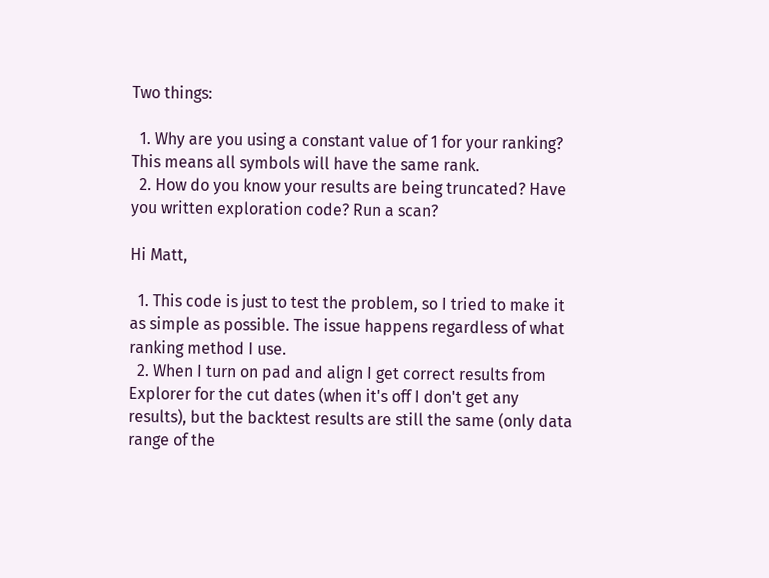Two things:

  1. Why are you using a constant value of 1 for your ranking? This means all symbols will have the same rank.
  2. How do you know your results are being truncated? Have you written exploration code? Run a scan?

Hi Matt,

  1. This code is just to test the problem, so I tried to make it as simple as possible. The issue happens regardless of what ranking method I use.
  2. When I turn on pad and align I get correct results from Explorer for the cut dates (when it's off I don't get any results), but the backtest results are still the same (only data range of the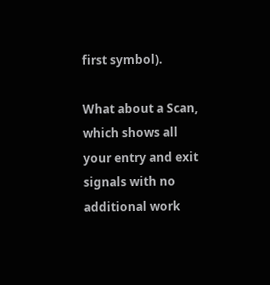first symbol).

What about a Scan, which shows all your entry and exit signals with no additional work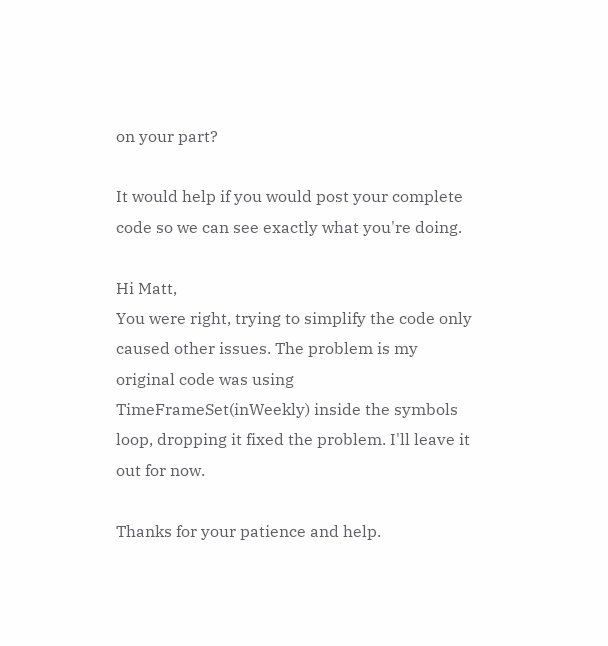on your part?

It would help if you would post your complete code so we can see exactly what you're doing.

Hi Matt,
You were right, trying to simplify the code only caused other issues. The problem is my original code was using TimeFrameSet(inWeekly) inside the symbols loop, dropping it fixed the problem. I'll leave it out for now.

Thanks for your patience and help.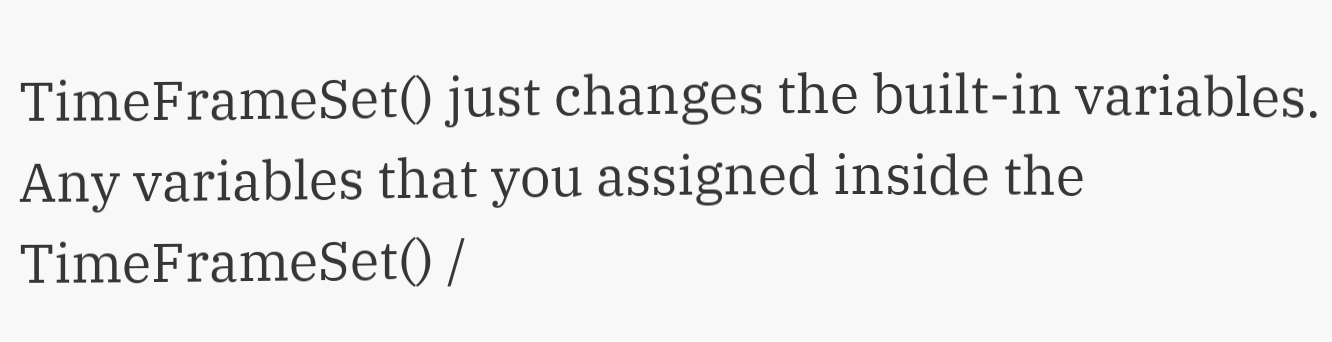TimeFrameSet() just changes the built-in variables. Any variables that you assigned inside the TimeFrameSet() /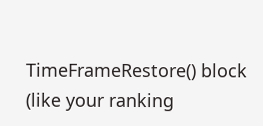TimeFrameRestore() block (like your ranking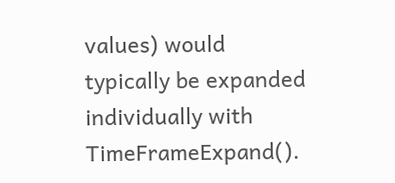values) would typically be expanded individually with TimeFrameExpand().